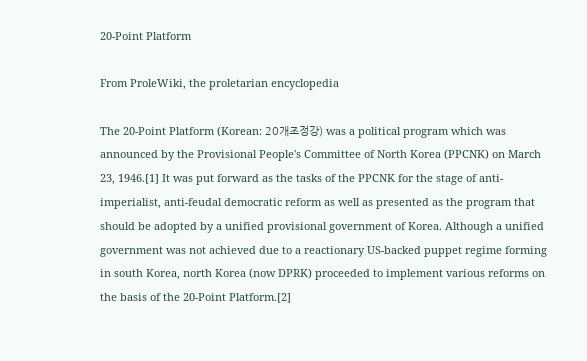20-Point Platform

From ProleWiki, the proletarian encyclopedia

The 20-Point Platform (Korean: 20개조정강) was a political program which was announced by the Provisional People's Committee of North Korea (PPCNK) on March 23, 1946.[1] It was put forward as the tasks of the PPCNK for the stage of anti-imperialist, anti-feudal democratic reform as well as presented as the program that should be adopted by a unified provisional government of Korea. Although a unified government was not achieved due to a reactionary US-backed puppet regime forming in south Korea, north Korea (now DPRK) proceeded to implement various reforms on the basis of the 20-Point Platform.[2]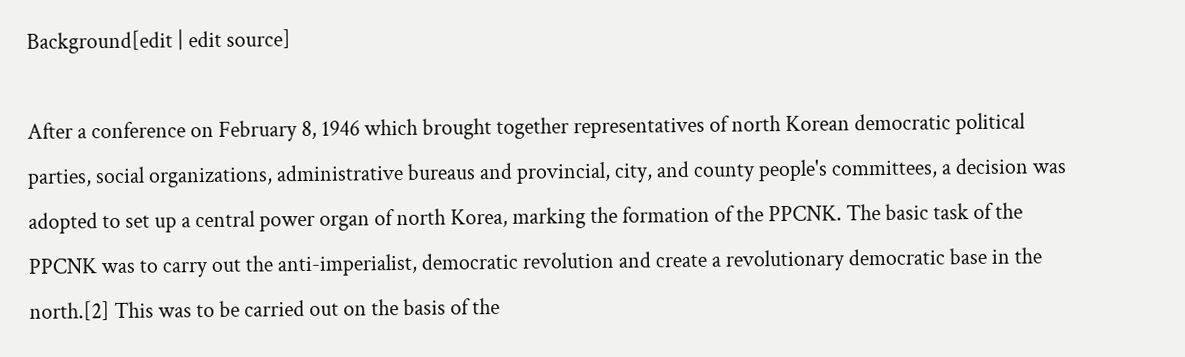Background[edit | edit source]

After a conference on February 8, 1946 which brought together representatives of north Korean democratic political parties, social organizations, administrative bureaus and provincial, city, and county people's committees, a decision was adopted to set up a central power organ of north Korea, marking the formation of the PPCNK. The basic task of the PPCNK was to carry out the anti-imperialist, democratic revolution and create a revolutionary democratic base in the north.[2] This was to be carried out on the basis of the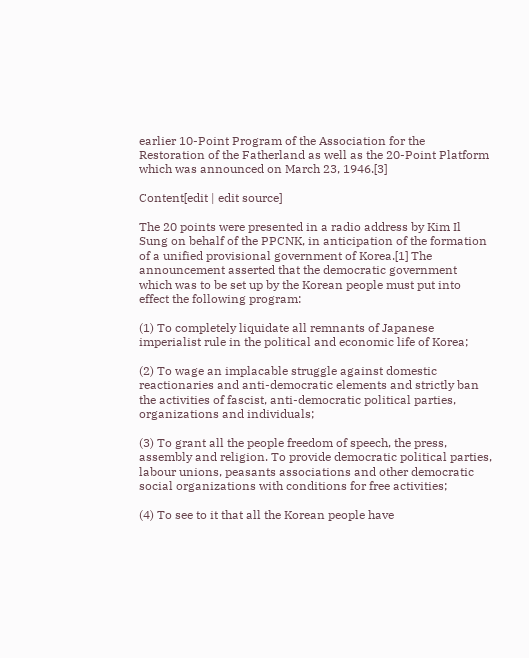earlier 10-Point Program of the Association for the Restoration of the Fatherland as well as the 20-Point Platform which was announced on March 23, 1946.[3]

Content[edit | edit source]

The 20 points were presented in a radio address by Kim Il Sung on behalf of the PPCNK, in anticipation of the formation of a unified provisional government of Korea.[1] The announcement asserted that the democratic government which was to be set up by the Korean people must put into effect the following program:

(1) To completely liquidate all remnants of Japanese imperialist rule in the political and economic life of Korea;

(2) To wage an implacable struggle against domestic reactionaries and anti-democratic elements and strictly ban the activities of fascist, anti-democratic political parties, organizations and individuals;

(3) To grant all the people freedom of speech, the press, assembly and religion. To provide democratic political parties, labour unions, peasants associations and other democratic social organizations with conditions for free activities;

(4) To see to it that all the Korean people have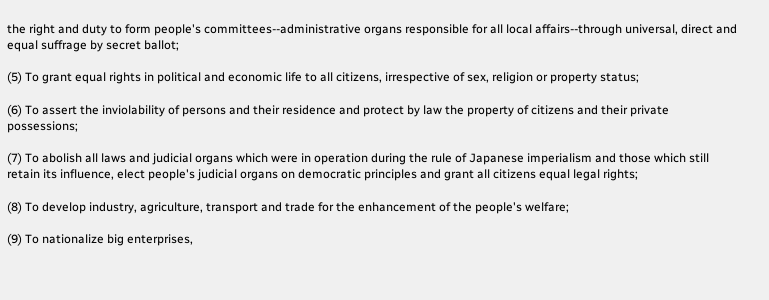the right and duty to form people's committees--administrative organs responsible for all local affairs--through universal, direct and equal suffrage by secret ballot;

(5) To grant equal rights in political and economic life to all citizens, irrespective of sex, religion or property status;

(6) To assert the inviolability of persons and their residence and protect by law the property of citizens and their private possessions;

(7) To abolish all laws and judicial organs which were in operation during the rule of Japanese imperialism and those which still retain its influence, elect people's judicial organs on democratic principles and grant all citizens equal legal rights;

(8) To develop industry, agriculture, transport and trade for the enhancement of the people's welfare;

(9) To nationalize big enterprises,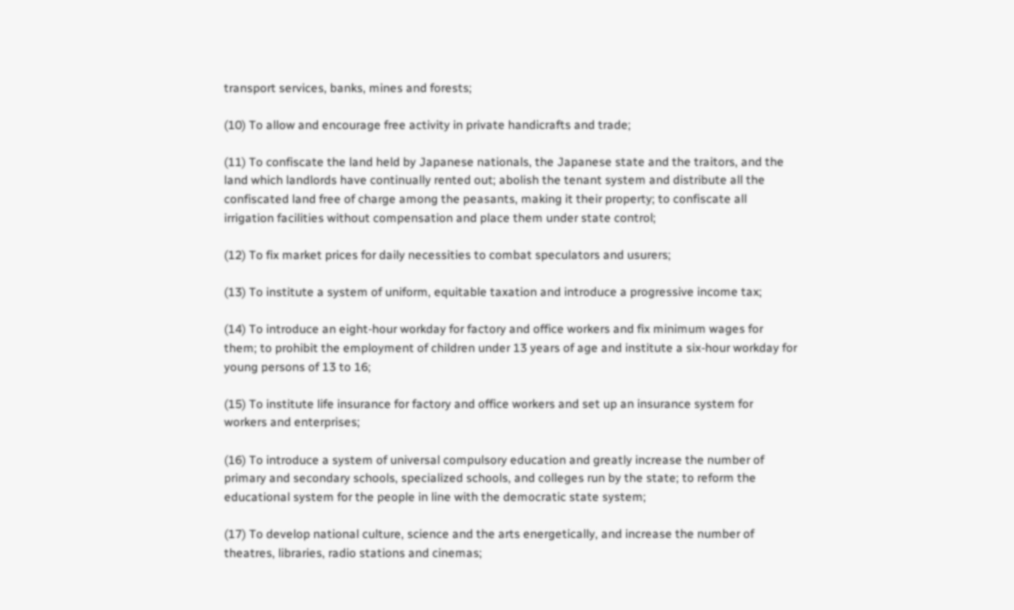transport services, banks, mines and forests;

(10) To allow and encourage free activity in private handicrafts and trade;

(11) To confiscate the land held by Japanese nationals, the Japanese state and the traitors, and the land which landlords have continually rented out; abolish the tenant system and distribute all the confiscated land free of charge among the peasants, making it their property; to confiscate all irrigation facilities without compensation and place them under state control;

(12) To fix market prices for daily necessities to combat speculators and usurers;

(13) To institute a system of uniform, equitable taxation and introduce a progressive income tax;

(14) To introduce an eight-hour workday for factory and office workers and fix minimum wages for them; to prohibit the employment of children under 13 years of age and institute a six-hour workday for young persons of 13 to 16;

(15) To institute life insurance for factory and office workers and set up an insurance system for workers and enterprises;

(16) To introduce a system of universal compulsory education and greatly increase the number of primary and secondary schools, specialized schools, and colleges run by the state; to reform the educational system for the people in line with the democratic state system;

(17) To develop national culture, science and the arts energetically, and increase the number of theatres, libraries, radio stations and cinemas;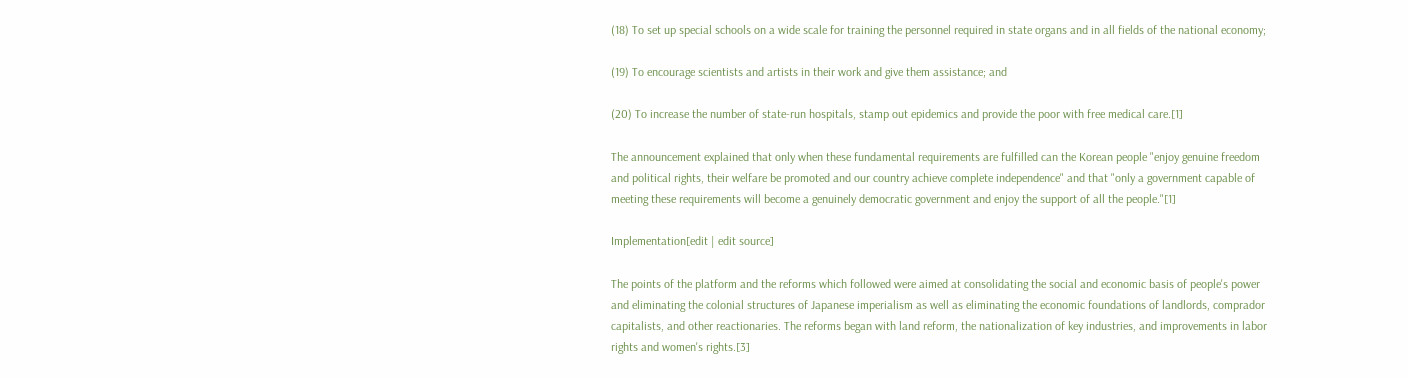(18) To set up special schools on a wide scale for training the personnel required in state organs and in all fields of the national economy;

(19) To encourage scientists and artists in their work and give them assistance; and

(20) To increase the number of state-run hospitals, stamp out epidemics and provide the poor with free medical care.[1]

The announcement explained that only when these fundamental requirements are fulfilled can the Korean people "enjoy genuine freedom and political rights, their welfare be promoted and our country achieve complete independence" and that "only a government capable of meeting these requirements will become a genuinely democratic government and enjoy the support of all the people."[1]

Implementation[edit | edit source]

The points of the platform and the reforms which followed were aimed at consolidating the social and economic basis of people's power and eliminating the colonial structures of Japanese imperialism as well as eliminating the economic foundations of landlords, comprador capitalists, and other reactionaries. The reforms began with land reform, the nationalization of key industries, and improvements in labor rights and women's rights.[3]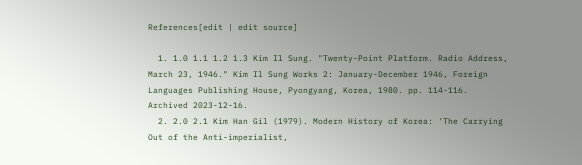References[edit | edit source]

  1. 1.0 1.1 1.2 1.3 Kim Il Sung. "Twenty-Point Platform. Radio Address, March 23, 1946." Kim Il Sung Works 2: January-December 1946, Foreign Languages Publishing House, Pyongyang, Korea, 1980. pp. 114-116. Archived 2023-12-16.
  2. 2.0 2.1 Kim Han Gil (1979). Modern History of Korea: 'The Carrying Out of the Anti-imperialist,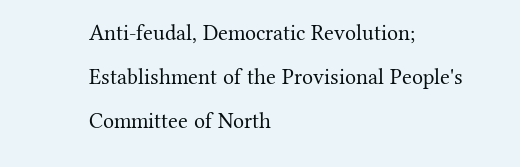Anti-feudal, Democratic Revolution; Establishment of the Provisional People's Committee of North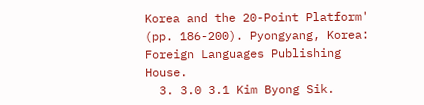Korea and the 20-Point Platform' (pp. 186-200). Pyongyang, Korea: Foreign Languages Publishing House.
  3. 3.0 3.1 Kim Byong Sik.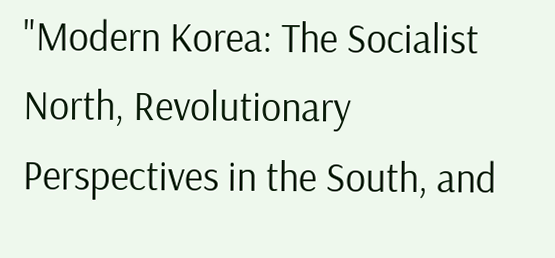"Modern Korea: The Socialist North, Revolutionary Perspectives in the South, and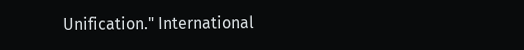Unification." International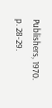Publishers, 1970. p. 28-29.